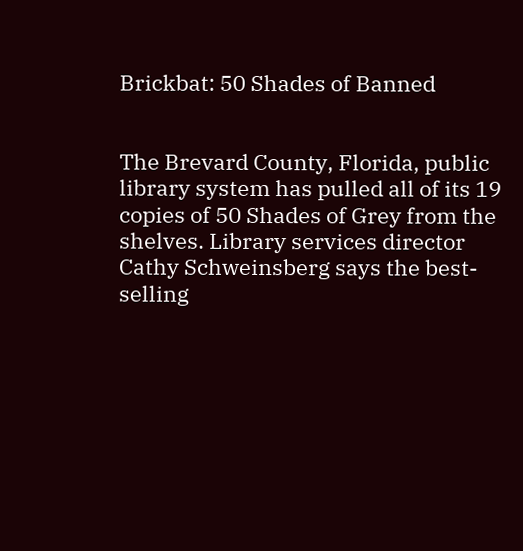Brickbat: 50 Shades of Banned


The Brevard County, Florida, public library system has pulled all of its 19 copies of 50 Shades of Grey from the shelves. Library services director Cathy Schweinsberg says the best-selling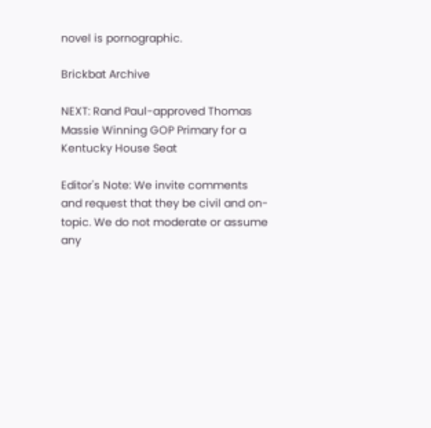novel is pornographic.

Brickbat Archive

NEXT: Rand Paul-approved Thomas Massie Winning GOP Primary for a Kentucky House Seat

Editor's Note: We invite comments and request that they be civil and on-topic. We do not moderate or assume any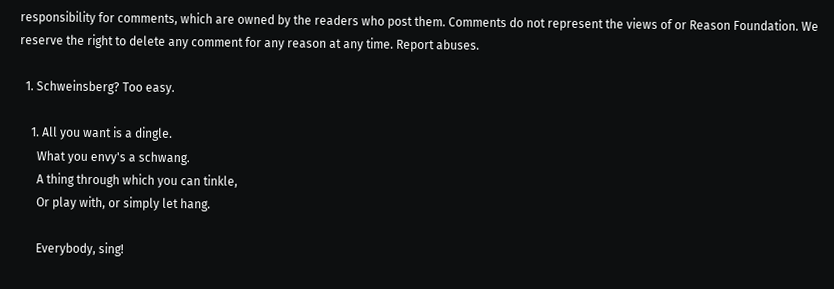responsibility for comments, which are owned by the readers who post them. Comments do not represent the views of or Reason Foundation. We reserve the right to delete any comment for any reason at any time. Report abuses.

  1. Schweinsberg? Too easy.

    1. All you want is a dingle.
      What you envy's a schwang.
      A thing through which you can tinkle,
      Or play with, or simply let hang.

      Everybody, sing!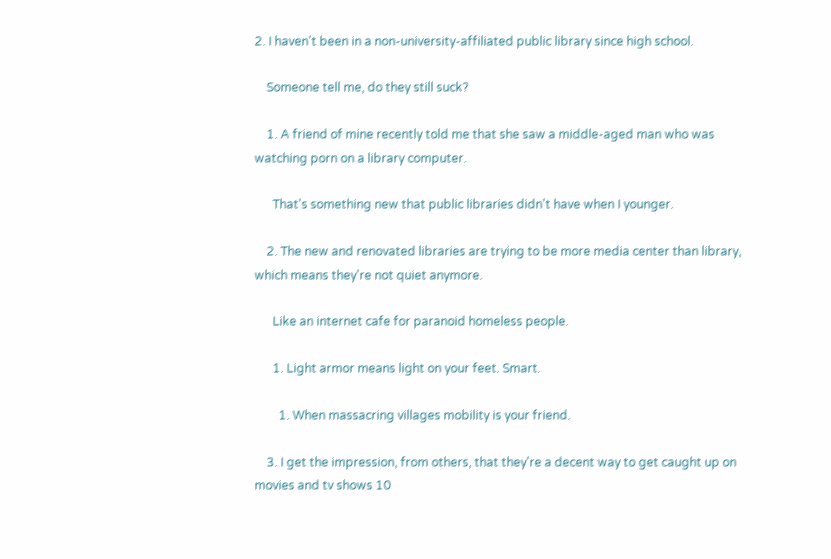2. I haven't been in a non-university-affiliated public library since high school.

    Someone tell me, do they still suck?

    1. A friend of mine recently told me that she saw a middle-aged man who was watching porn on a library computer.

      That's something new that public libraries didn't have when I younger.

    2. The new and renovated libraries are trying to be more media center than library, which means they're not quiet anymore.

      Like an internet cafe for paranoid homeless people.

      1. Light armor means light on your feet. Smart.

        1. When massacring villages mobility is your friend.

    3. I get the impression, from others, that they're a decent way to get caught up on movies and tv shows 10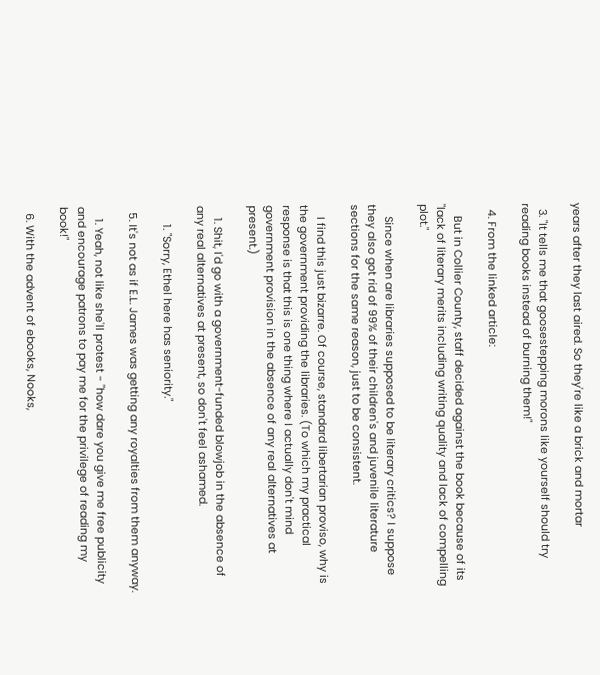years after they last aired. So they're like a brick and mortar

  3. "It tells me that goosestepping morons like yourself should try reading books instead of burning them!"

  4. From the linked article:

    But in Collier County, staff decided against the book because of its "lack of literary merits including writing quality and lack of compelling plot."

    Since when are libraries supposed to be literary critics? I suppose they also got rid of 99% of their children's and juvenile literature sections for the same reason, just to be consistent.

    I find this just bizarre. Of course, standard libertarian proviso, why is the government providing the libraries. (To which my practical response is that this is one thing where I actually don't mind government provision in the absence of any real alternatives at present.)

    1. Shit, I'd go with a government-funded blowjob in the absence of any real alternatives at present, so don't feel ashamed.

      1. "Sorry, Ethel here has seniority."

  5. It's not as if E.L. James was getting any royalties from them anyway.

    1. Yeah, not like she'll protest - "how dare you give me free publicity and encourage patrons to pay me for the privilege of reading my book!"

  6. With the advent of ebooks, Nooks,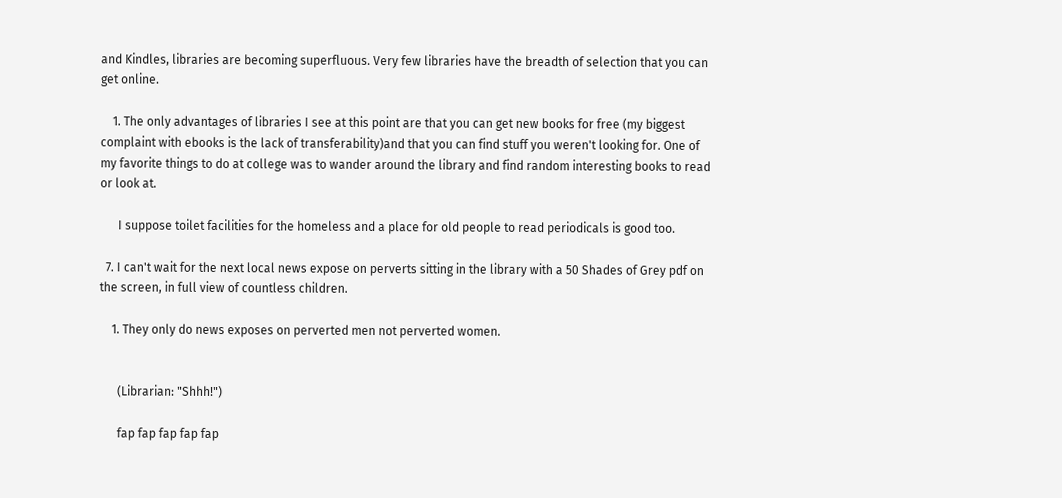and Kindles, libraries are becoming superfluous. Very few libraries have the breadth of selection that you can get online.

    1. The only advantages of libraries I see at this point are that you can get new books for free (my biggest complaint with ebooks is the lack of transferability)and that you can find stuff you weren't looking for. One of my favorite things to do at college was to wander around the library and find random interesting books to read or look at.

      I suppose toilet facilities for the homeless and a place for old people to read periodicals is good too.

  7. I can't wait for the next local news expose on perverts sitting in the library with a 50 Shades of Grey pdf on the screen, in full view of countless children.

    1. They only do news exposes on perverted men not perverted women.


      (Librarian: "Shhh!")

      fap fap fap fap fap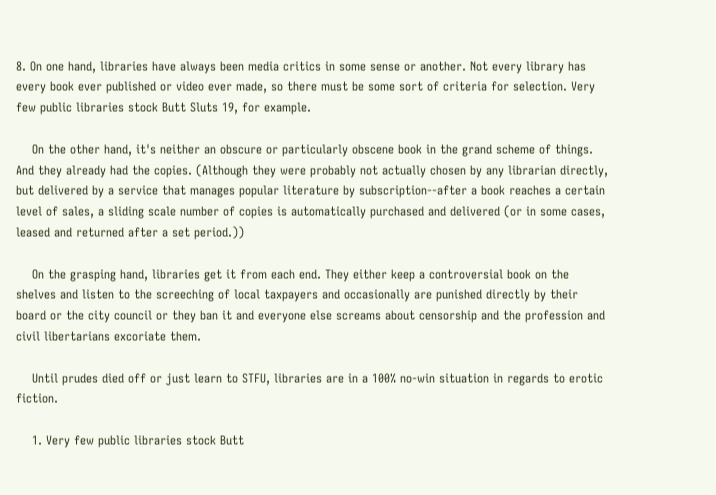8. On one hand, libraries have always been media critics in some sense or another. Not every library has every book ever published or video ever made, so there must be some sort of criteria for selection. Very few public libraries stock Butt Sluts 19, for example.

    On the other hand, it's neither an obscure or particularly obscene book in the grand scheme of things. And they already had the copies. (Although they were probably not actually chosen by any librarian directly, but delivered by a service that manages popular literature by subscription--after a book reaches a certain level of sales, a sliding scale number of copies is automatically purchased and delivered (or in some cases, leased and returned after a set period.))

    On the grasping hand, libraries get it from each end. They either keep a controversial book on the shelves and listen to the screeching of local taxpayers and occasionally are punished directly by their board or the city council or they ban it and everyone else screams about censorship and the profession and civil libertarians excoriate them.

    Until prudes died off or just learn to STFU, libraries are in a 100% no-win situation in regards to erotic fiction.

    1. Very few public libraries stock Butt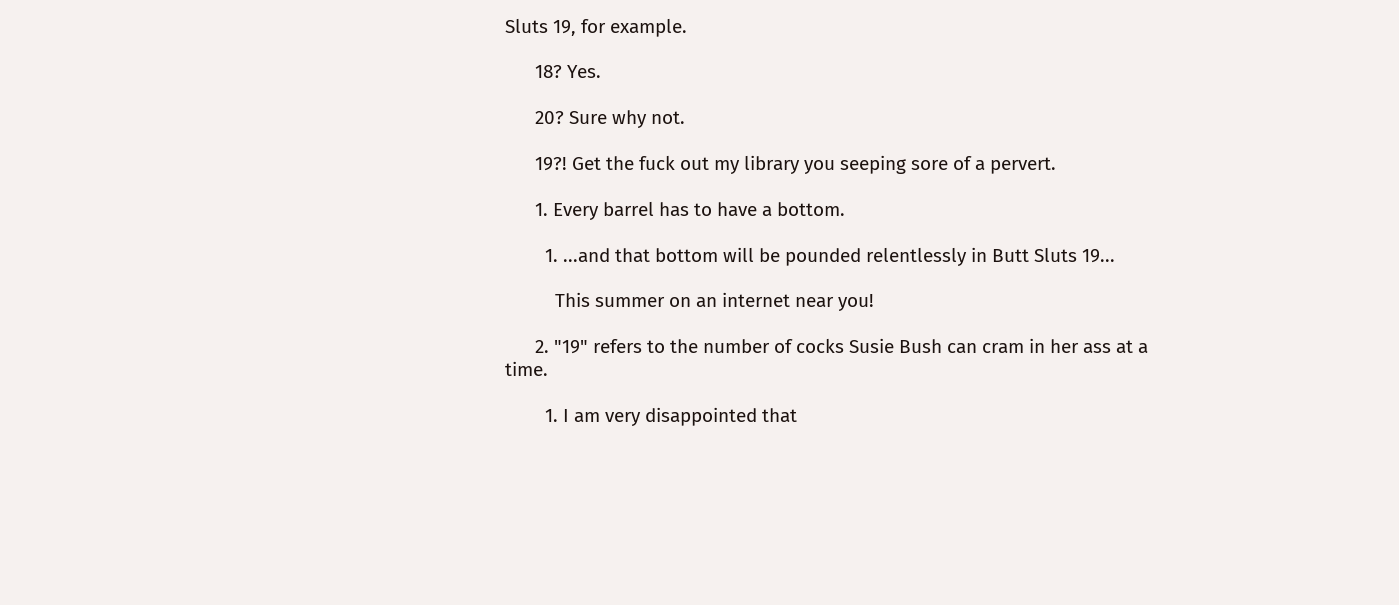Sluts 19, for example.

      18? Yes.

      20? Sure why not.

      19?! Get the fuck out my library you seeping sore of a pervert.

      1. Every barrel has to have a bottom.

        1. ...and that bottom will be pounded relentlessly in Butt Sluts 19...

          This summer on an internet near you!

      2. "19" refers to the number of cocks Susie Bush can cram in her ass at a time.

        1. I am very disappointed that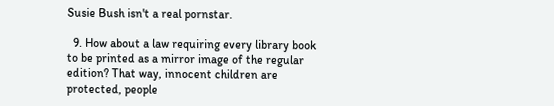Susie Bush isn't a real pornstar.

  9. How about a law requiring every library book to be printed as a mirror image of the regular edition? That way, innocent children are protected, people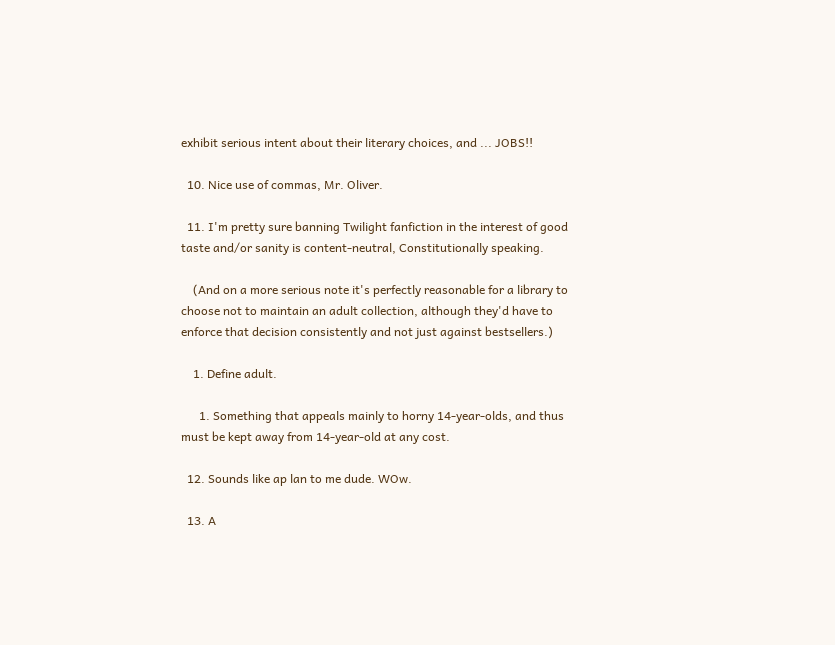exhibit serious intent about their literary choices, and ... JOBS!!

  10. Nice use of commas, Mr. Oliver.

  11. I'm pretty sure banning Twilight fanfiction in the interest of good taste and/or sanity is content-neutral, Constitutionally speaking.

    (And on a more serious note it's perfectly reasonable for a library to choose not to maintain an adult collection, although they'd have to enforce that decision consistently and not just against bestsellers.)

    1. Define adult.

      1. Something that appeals mainly to horny 14-year-olds, and thus must be kept away from 14-year-old at any cost.

  12. Sounds like ap lan to me dude. WOw.

  13. A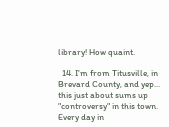library! How quaint.

  14. I'm from Titusville, in Brevard County, and yep... this just about sums up "controversy" in this town. Every day in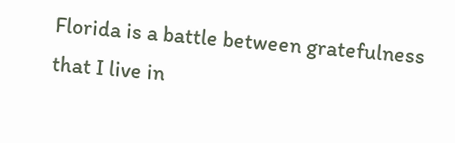Florida is a battle between gratefulness that I live in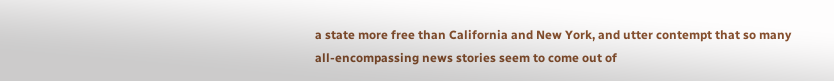a state more free than California and New York, and utter contempt that so many all-encompassing news stories seem to come out of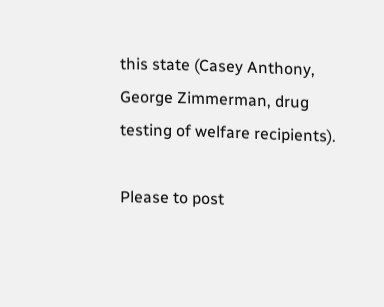this state (Casey Anthony, George Zimmerman, drug testing of welfare recipients).

Please to post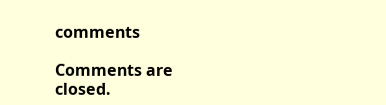comments

Comments are closed.